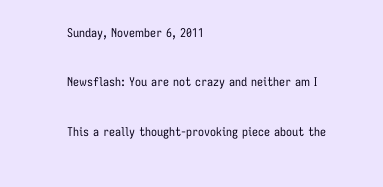Sunday, November 6, 2011

Newsflash: You are not crazy and neither am I

This a really thought-provoking piece about the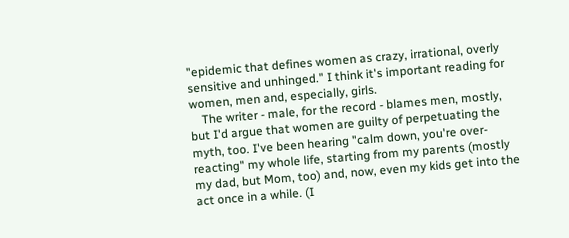"epidemic that defines women as crazy, irrational, overly sensitive and unhinged." I think it's important reading for women, men and, especially, girls.
    The writer - male, for the record - blames men, mostly, but I'd argue that women are guilty of perpetuating the myth, too. I've been hearing "calm down, you're over-reacting" my whole life, starting from my parents (mostly my dad, but Mom, too) and, now, even my kids get into the act once in a while. (I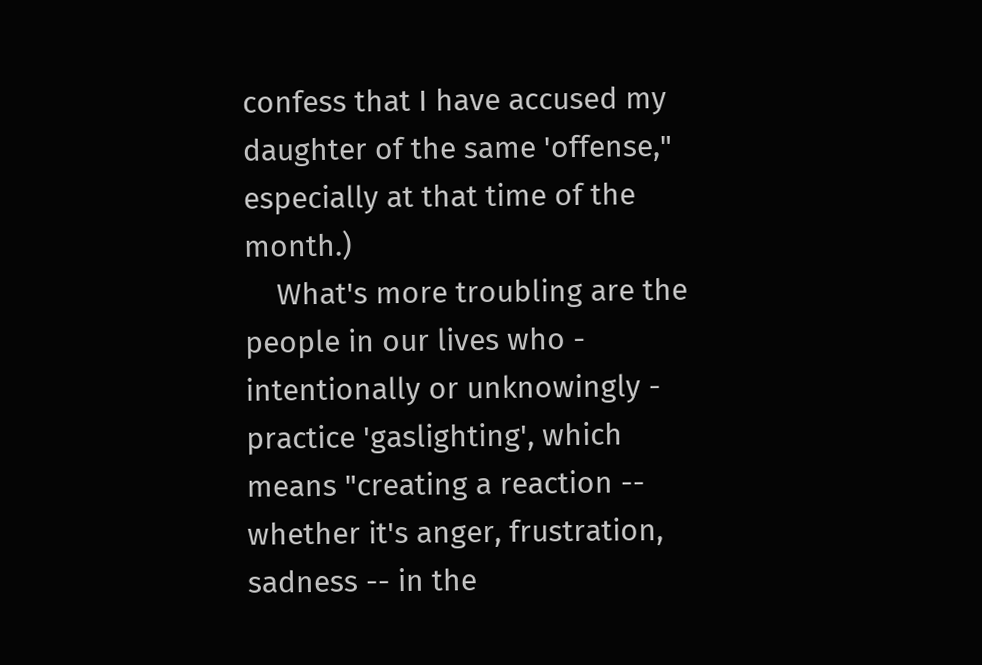confess that I have accused my daughter of the same 'offense," especially at that time of the month.)
    What's more troubling are the people in our lives who - intentionally or unknowingly - practice 'gaslighting', which means "creating a reaction -- whether it's anger, frustration, sadness -- in the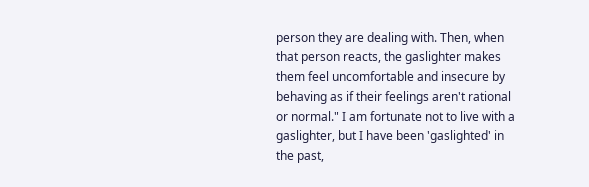person they are dealing with. Then, when that person reacts, the gaslighter makes them feel uncomfortable and insecure by behaving as if their feelings aren't rational or normal." I am fortunate not to live with a gaslighter, but I have been 'gaslighted' in the past,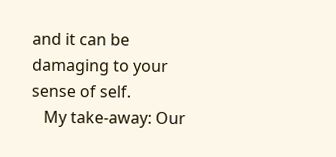and it can be damaging to your sense of self.
   My take-away: Our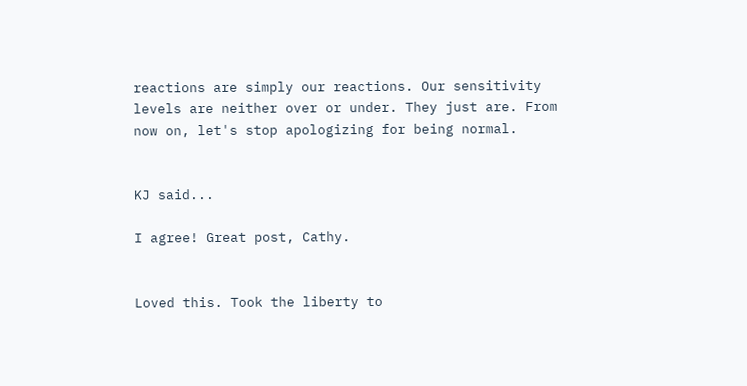reactions are simply our reactions. Our sensitivity levels are neither over or under. They just are. From now on, let's stop apologizing for being normal.


KJ said...

I agree! Great post, Cathy.


Loved this. Took the liberty to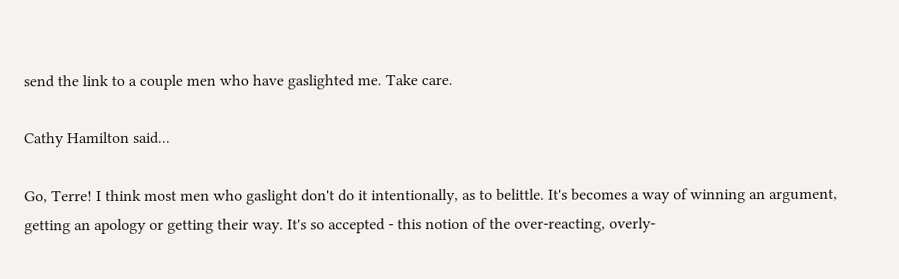send the link to a couple men who have gaslighted me. Take care.

Cathy Hamilton said...

Go, Terre! I think most men who gaslight don't do it intentionally, as to belittle. It's becomes a way of winning an argument, getting an apology or getting their way. It's so accepted - this notion of the over-reacting, overly-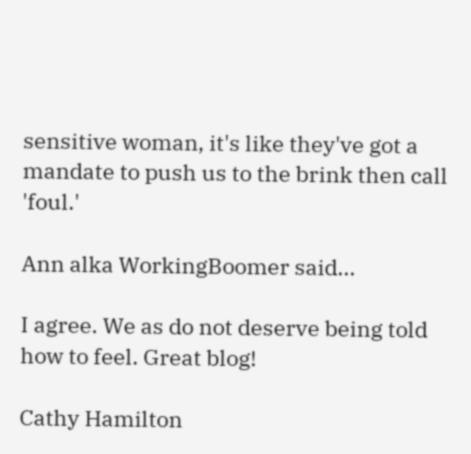sensitive woman, it's like they've got a mandate to push us to the brink then call 'foul.'

Ann alka WorkingBoomer said...

I agree. We as do not deserve being told how to feel. Great blog!

Cathy Hamilton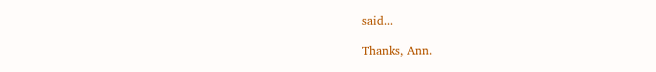said...

Thanks, Ann.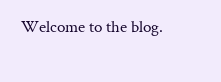Welcome to the blog.